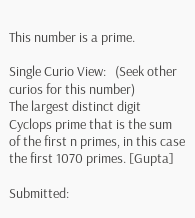This number is a prime.

Single Curio View:   (Seek other curios for this number)
The largest distinct digit Cyclops prime that is the sum of the first n primes, in this case the first 1070 primes. [Gupta]

Submitted: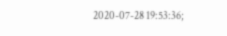2020-07-28 19:53:36;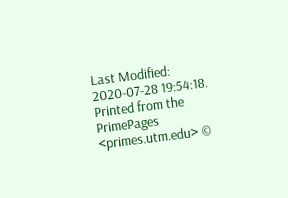Last Modified: 2020-07-28 19:54:18.
Printed from the PrimePages <primes.utm.edu> ©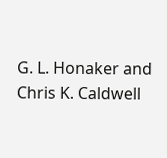G. L. Honaker and Chris K. Caldwell